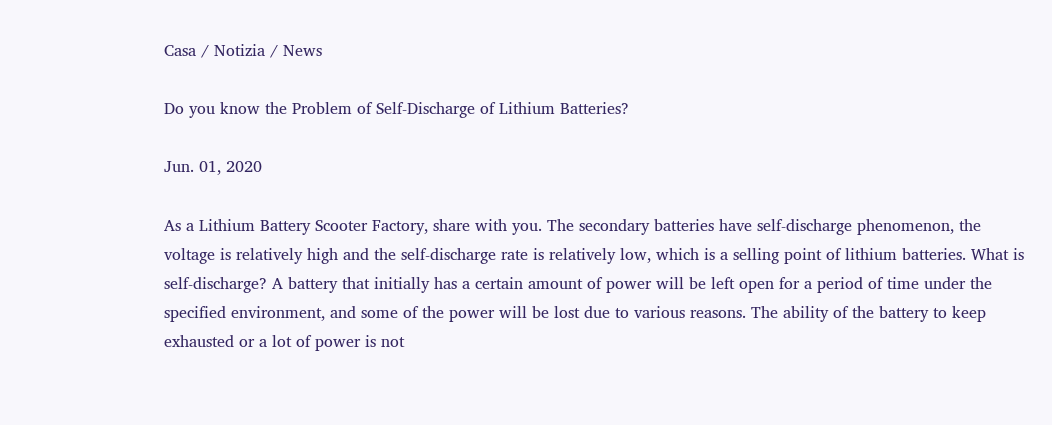Casa / Notizia / News

Do you know the Problem of Self-Discharge of Lithium Batteries?

Jun. 01, 2020

As a Lithium Battery Scooter Factory, share with you. The secondary batteries have self-discharge phenomenon, the voltage is relatively high and the self-discharge rate is relatively low, which is a selling point of lithium batteries. What is self-discharge? A battery that initially has a certain amount of power will be left open for a period of time under the specified environment, and some of the power will be lost due to various reasons. The ability of the battery to keep exhausted or a lot of power is not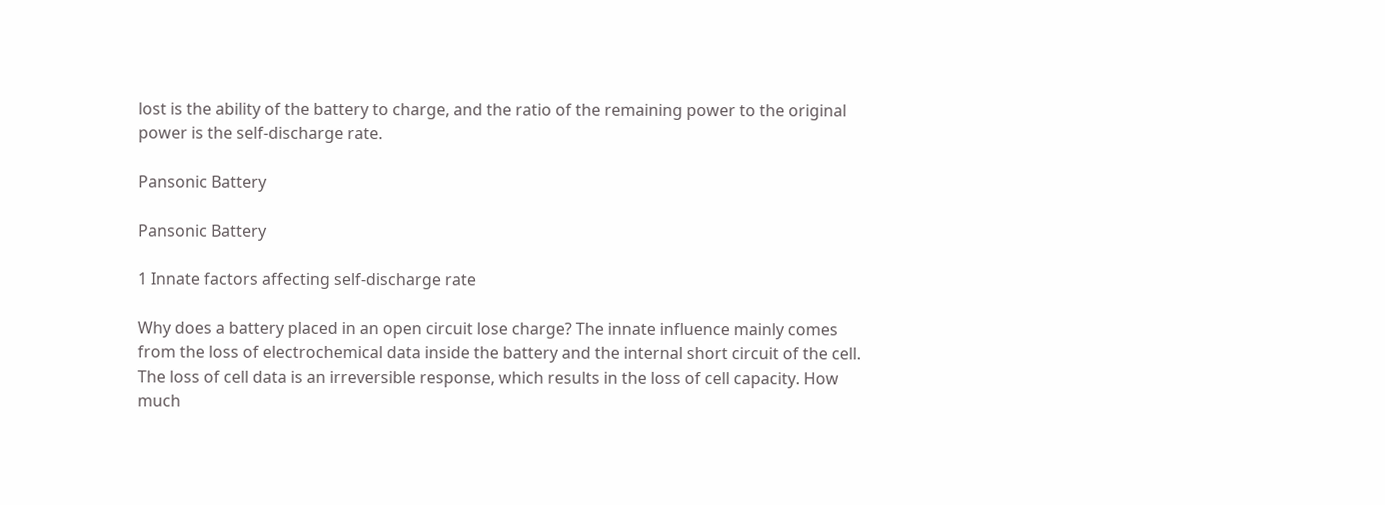lost is the ability of the battery to charge, and the ratio of the remaining power to the original power is the self-discharge rate.

Pansonic Battery

Pansonic Battery

1 Innate factors affecting self-discharge rate

Why does a battery placed in an open circuit lose charge? The innate influence mainly comes from the loss of electrochemical data inside the battery and the internal short circuit of the cell. The loss of cell data is an irreversible response, which results in the loss of cell capacity. How much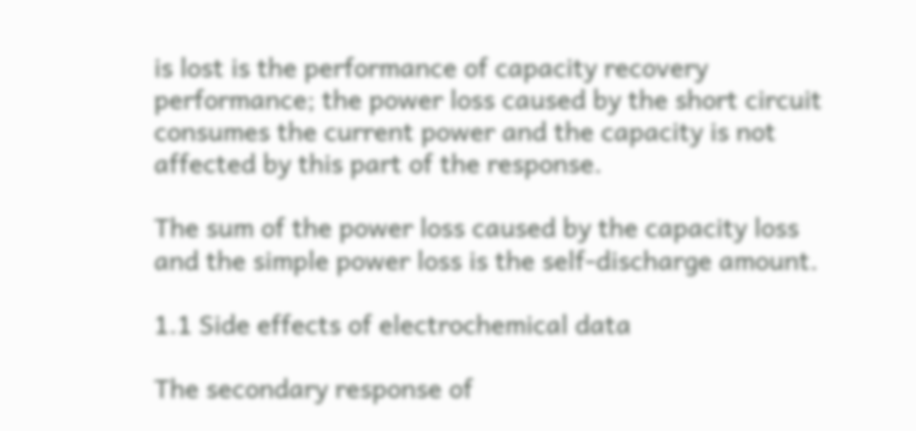is lost is the performance of capacity recovery performance; the power loss caused by the short circuit consumes the current power and the capacity is not affected by this part of the response.

The sum of the power loss caused by the capacity loss and the simple power loss is the self-discharge amount.

1.1 Side effects of electrochemical data

The secondary response of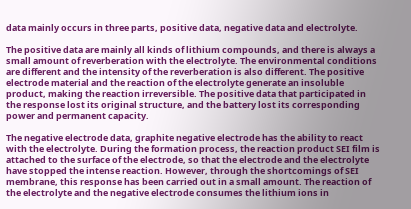data mainly occurs in three parts, positive data, negative data and electrolyte.

The positive data are mainly all kinds of lithium compounds, and there is always a small amount of reverberation with the electrolyte. The environmental conditions are different and the intensity of the reverberation is also different. The positive electrode material and the reaction of the electrolyte generate an insoluble product, making the reaction irreversible. The positive data that participated in the response lost its original structure, and the battery lost its corresponding power and permanent capacity.

The negative electrode data, graphite negative electrode has the ability to react with the electrolyte. During the formation process, the reaction product SEI film is attached to the surface of the electrode, so that the electrode and the electrolyte have stopped the intense reaction. However, through the shortcomings of SEI membrane, this response has been carried out in a small amount. The reaction of the electrolyte and the negative electrode consumes the lithium ions in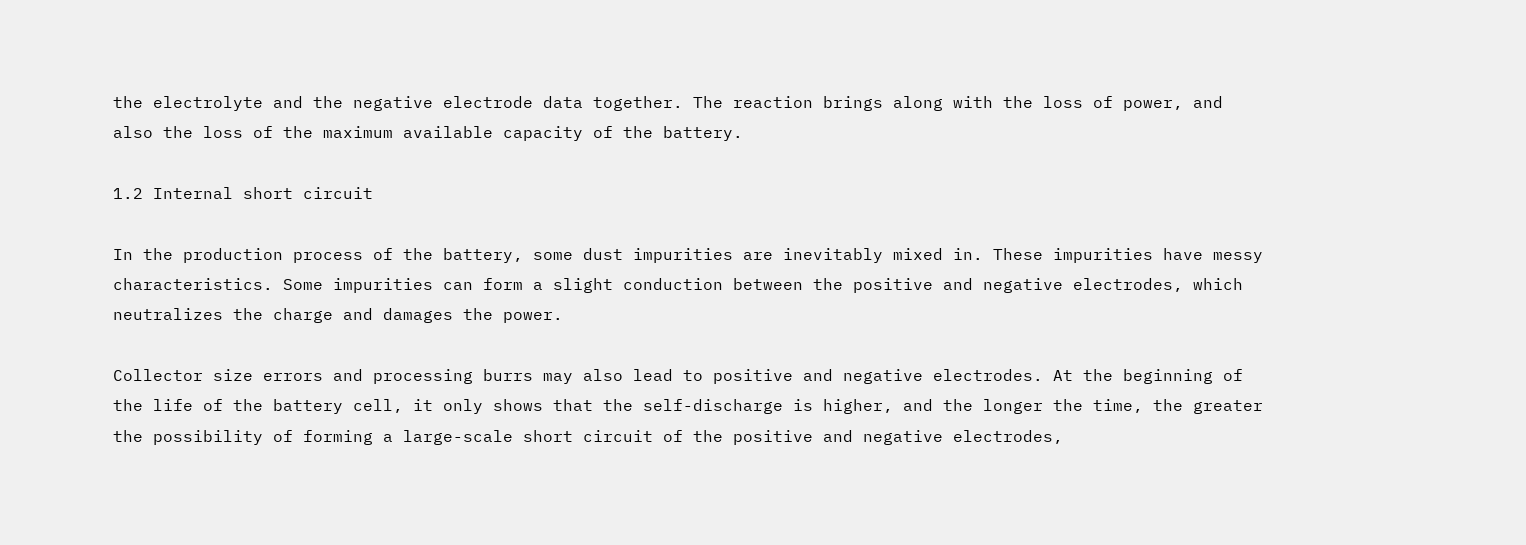the electrolyte and the negative electrode data together. The reaction brings along with the loss of power, and also the loss of the maximum available capacity of the battery.

1.2 Internal short circuit

In the production process of the battery, some dust impurities are inevitably mixed in. These impurities have messy characteristics. Some impurities can form a slight conduction between the positive and negative electrodes, which neutralizes the charge and damages the power.

Collector size errors and processing burrs may also lead to positive and negative electrodes. At the beginning of the life of the battery cell, it only shows that the self-discharge is higher, and the longer the time, the greater the possibility of forming a large-scale short circuit of the positive and negative electrodes,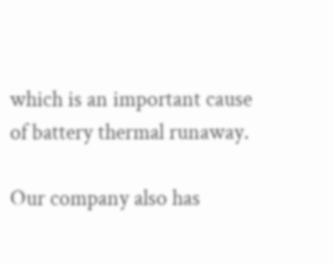which is an important cause of battery thermal runaway.

Our company also has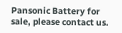Pansonic Battery for sale, please contact us.